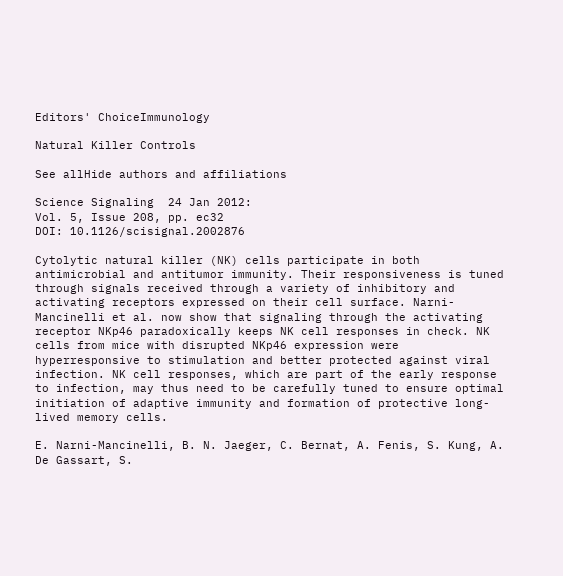Editors' ChoiceImmunology

Natural Killer Controls

See allHide authors and affiliations

Science Signaling  24 Jan 2012:
Vol. 5, Issue 208, pp. ec32
DOI: 10.1126/scisignal.2002876

Cytolytic natural killer (NK) cells participate in both antimicrobial and antitumor immunity. Their responsiveness is tuned through signals received through a variety of inhibitory and activating receptors expressed on their cell surface. Narni-Mancinelli et al. now show that signaling through the activating receptor NKp46 paradoxically keeps NK cell responses in check. NK cells from mice with disrupted NKp46 expression were hyperresponsive to stimulation and better protected against viral infection. NK cell responses, which are part of the early response to infection, may thus need to be carefully tuned to ensure optimal initiation of adaptive immunity and formation of protective long-lived memory cells.

E. Narni-Mancinelli, B. N. Jaeger, C. Bernat, A. Fenis, S. Kung, A. De Gassart, S.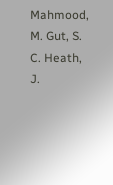Mahmood, M. Gut, S. C. Heath, J.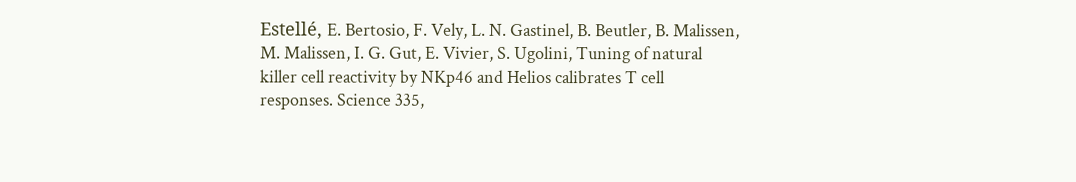Estellé, E. Bertosio, F. Vely, L. N. Gastinel, B. Beutler, B. Malissen, M. Malissen, I. G. Gut, E. Vivier, S. Ugolini, Tuning of natural killer cell reactivity by NKp46 and Helios calibrates T cell responses. Science 335,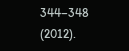344–348 (2012).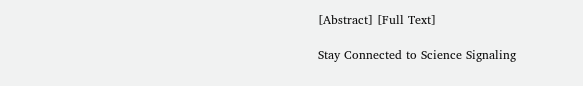[Abstract] [Full Text]

Stay Connected to Science Signaling